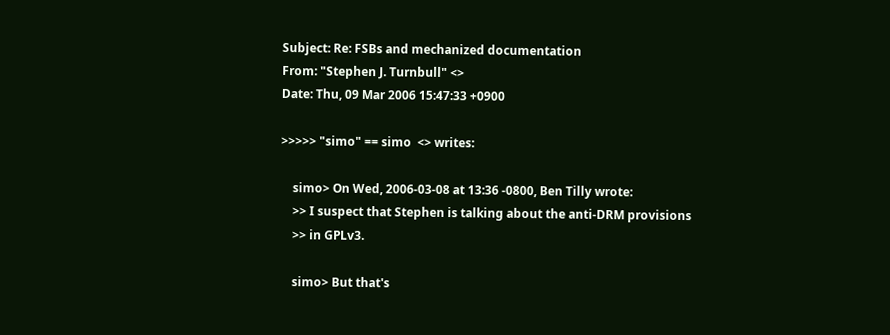Subject: Re: FSBs and mechanized documentation
From: "Stephen J. Turnbull" <>
Date: Thu, 09 Mar 2006 15:47:33 +0900

>>>>> "simo" == simo  <> writes:

    simo> On Wed, 2006-03-08 at 13:36 -0800, Ben Tilly wrote:
    >> I suspect that Stephen is talking about the anti-DRM provisions
    >> in GPLv3.

    simo> But that's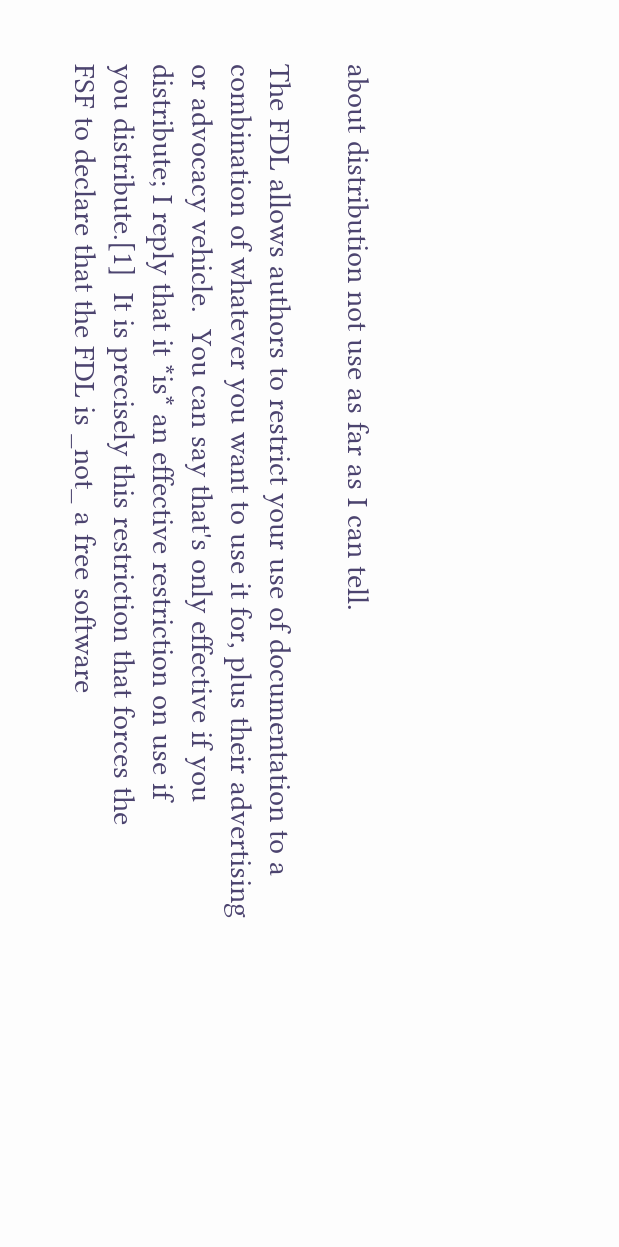about distribution not use as far as I can tell.

The FDL allows authors to restrict your use of documentation to a
combination of whatever you want to use it for, plus their advertising
or advocacy vehicle.  You can say that's only effective if you
distribute; I reply that it *is* an effective restriction on use if
you distribute.[1]  It is precisely this restriction that forces the
FSF to declare that the FDL is _not_ a free software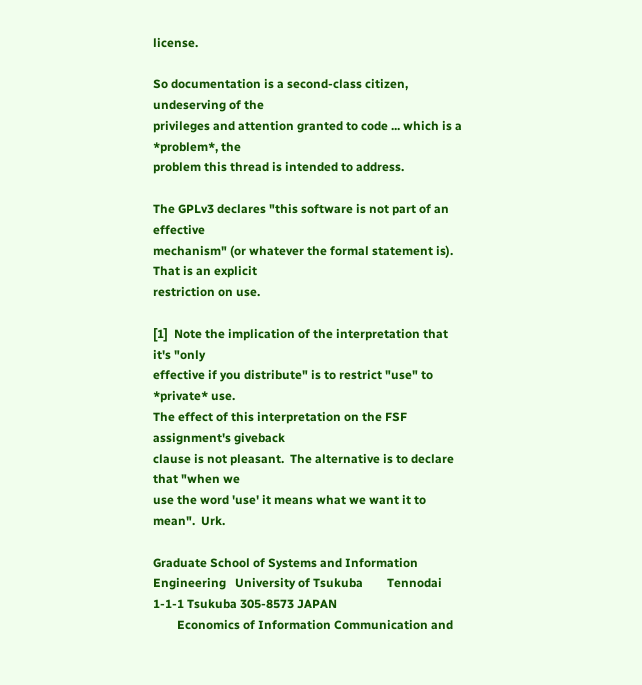license.

So documentation is a second-class citizen, undeserving of the
privileges and attention granted to code ... which is a *problem*, the
problem this thread is intended to address.

The GPLv3 declares "this software is not part of an effective
mechanism" (or whatever the formal statement is).  That is an explicit
restriction on use.

[1]  Note the implication of the interpretation that it's "only
effective if you distribute" is to restrict "use" to *private* use.
The effect of this interpretation on the FSF assignment's giveback
clause is not pleasant.  The alternative is to declare that "when we
use the word 'use' it means what we want it to mean".  Urk.

Graduate School of Systems and Information Engineering   University of Tsukuba        Tennodai 1-1-1 Tsukuba 305-8573 JAPAN
        Economics of Information Communication and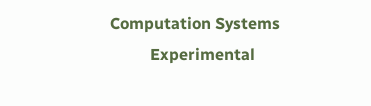Computation Systems
          Experimental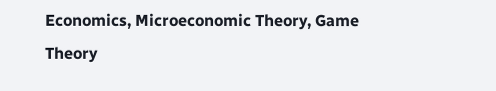Economics, Microeconomic Theory, Game Theory